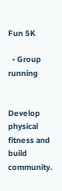Fun 5K

  • Group running


Develop physical fitness and build community.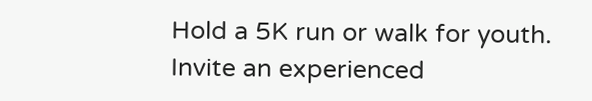Hold a 5K run or walk for youth. Invite an experienced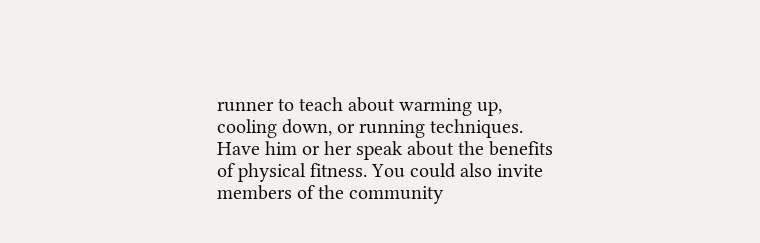runner to teach about warming up, cooling down, or running techniques. Have him or her speak about the benefits of physical fitness. You could also invite members of the community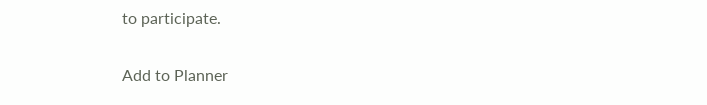to participate.

Add to Planner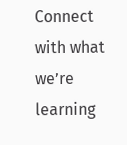Connect with what we’re learning